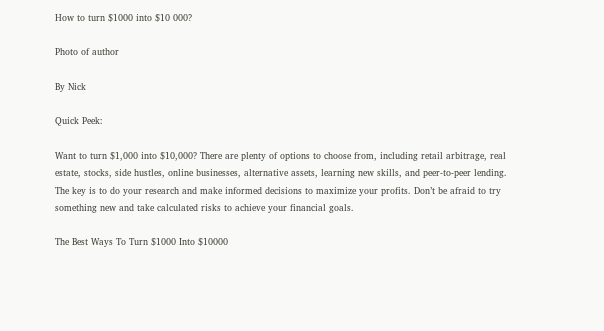How to turn $1000 into $10 000?

Photo of author

By Nick

Quick Peek:

Want to turn $1,000 into $10,000? There are plenty of options to choose from, including retail arbitrage, real estate, stocks, side hustles, online businesses, alternative assets, learning new skills, and peer-to-peer lending. The key is to do your research and make informed decisions to maximize your profits. Don’t be afraid to try something new and take calculated risks to achieve your financial goals.

The Best Ways To Turn $1000 Into $10000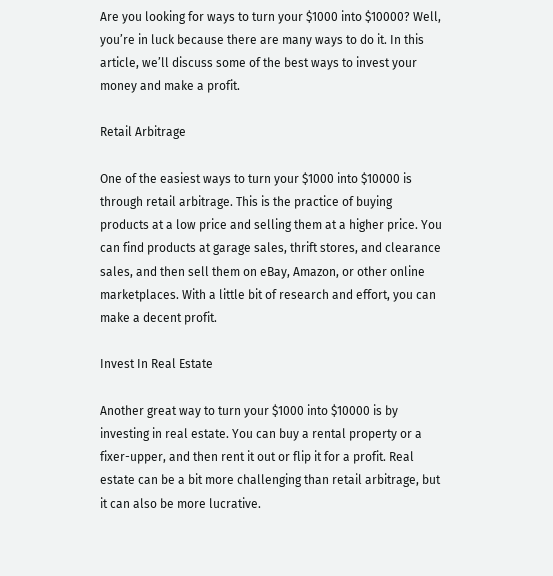Are you looking for ways to turn your $1000 into $10000? Well, you’re in luck because there are many ways to do it. In this article, we’ll discuss some of the best ways to invest your money and make a profit.

Retail Arbitrage

One of the easiest ways to turn your $1000 into $10000 is through retail arbitrage. This is the practice of buying products at a low price and selling them at a higher price. You can find products at garage sales, thrift stores, and clearance sales, and then sell them on eBay, Amazon, or other online marketplaces. With a little bit of research and effort, you can make a decent profit.

Invest In Real Estate

Another great way to turn your $1000 into $10000 is by investing in real estate. You can buy a rental property or a fixer-upper, and then rent it out or flip it for a profit. Real estate can be a bit more challenging than retail arbitrage, but it can also be more lucrative.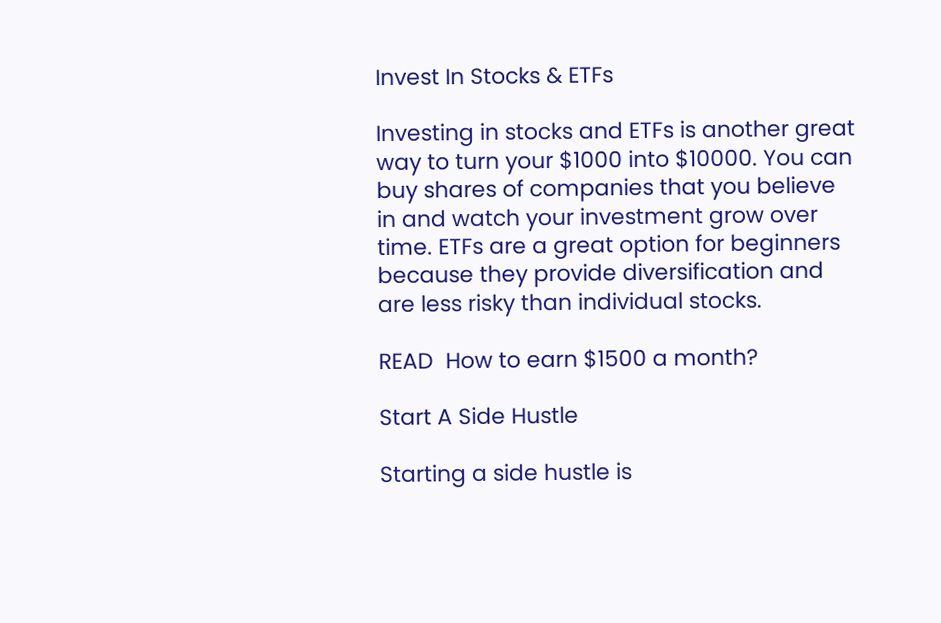Invest In Stocks & ETFs

Investing in stocks and ETFs is another great way to turn your $1000 into $10000. You can buy shares of companies that you believe in and watch your investment grow over time. ETFs are a great option for beginners because they provide diversification and are less risky than individual stocks.

READ  How to earn $1500 a month?

Start A Side Hustle

Starting a side hustle is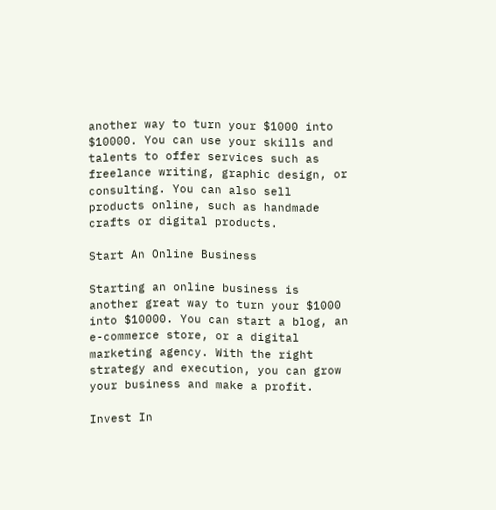another way to turn your $1000 into $10000. You can use your skills and talents to offer services such as freelance writing, graphic design, or consulting. You can also sell products online, such as handmade crafts or digital products.

Start An Online Business

Starting an online business is another great way to turn your $1000 into $10000. You can start a blog, an e-commerce store, or a digital marketing agency. With the right strategy and execution, you can grow your business and make a profit.

Invest In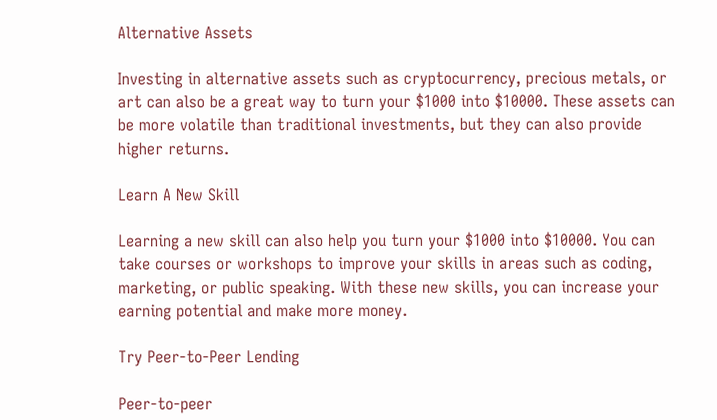Alternative Assets

Investing in alternative assets such as cryptocurrency, precious metals, or art can also be a great way to turn your $1000 into $10000. These assets can be more volatile than traditional investments, but they can also provide higher returns.

Learn A New Skill

Learning a new skill can also help you turn your $1000 into $10000. You can take courses or workshops to improve your skills in areas such as coding, marketing, or public speaking. With these new skills, you can increase your earning potential and make more money.

Try Peer-to-Peer Lending

Peer-to-peer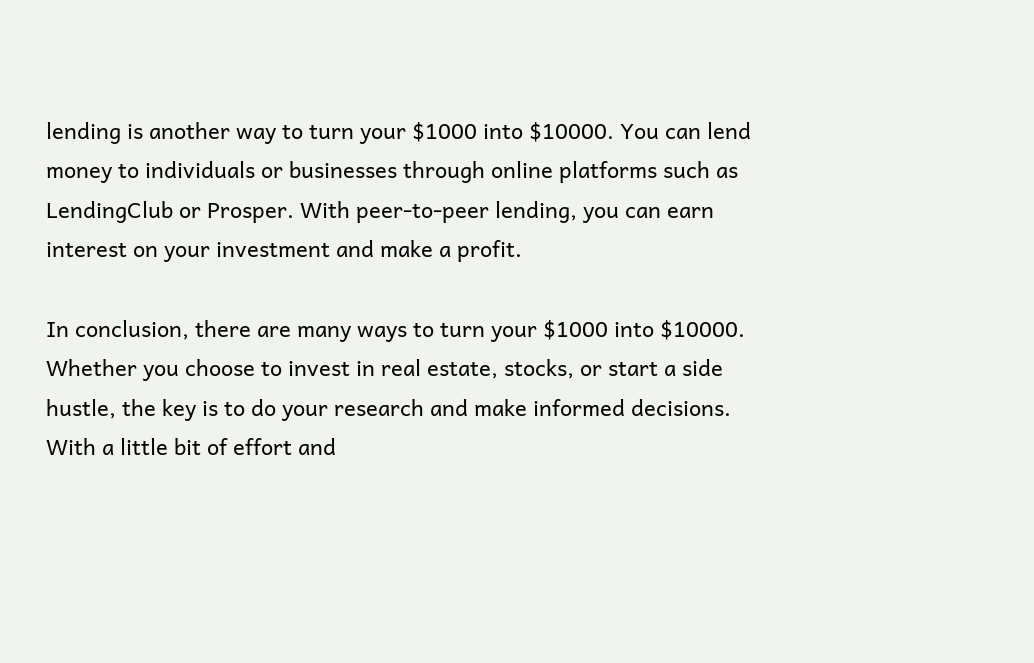lending is another way to turn your $1000 into $10000. You can lend money to individuals or businesses through online platforms such as LendingClub or Prosper. With peer-to-peer lending, you can earn interest on your investment and make a profit.

In conclusion, there are many ways to turn your $1000 into $10000. Whether you choose to invest in real estate, stocks, or start a side hustle, the key is to do your research and make informed decisions. With a little bit of effort and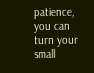patience, you can turn your small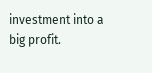investment into a big profit.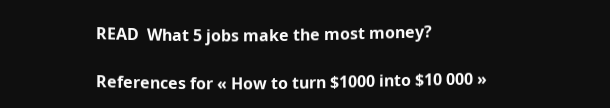READ  What 5 jobs make the most money?

References for « How to turn $1000 into $10 000 »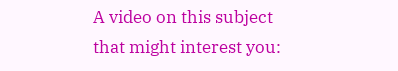A video on this subject that might interest you: